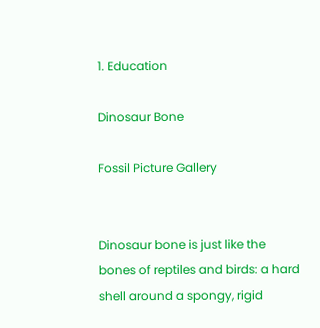1. Education

Dinosaur Bone

Fossil Picture Gallery


Dinosaur bone is just like the bones of reptiles and birds: a hard shell around a spongy, rigid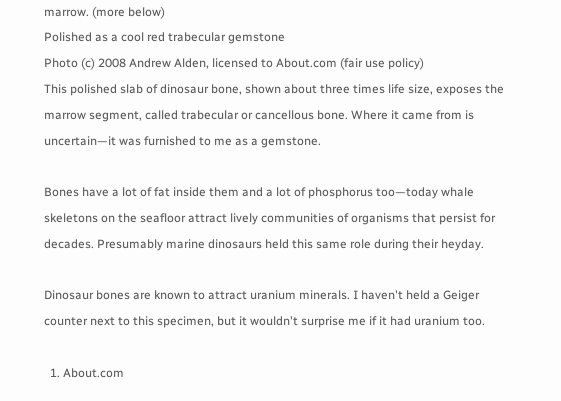marrow. (more below)
Polished as a cool red trabecular gemstone
Photo (c) 2008 Andrew Alden, licensed to About.com (fair use policy)
This polished slab of dinosaur bone, shown about three times life size, exposes the marrow segment, called trabecular or cancellous bone. Where it came from is uncertain—it was furnished to me as a gemstone.

Bones have a lot of fat inside them and a lot of phosphorus too—today whale skeletons on the seafloor attract lively communities of organisms that persist for decades. Presumably marine dinosaurs held this same role during their heyday.

Dinosaur bones are known to attract uranium minerals. I haven't held a Geiger counter next to this specimen, but it wouldn't surprise me if it had uranium too.

  1. About.com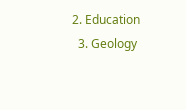2. Education
  3. Geology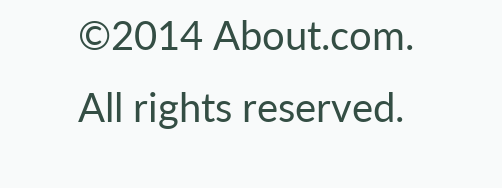©2014 About.com. All rights reserved.